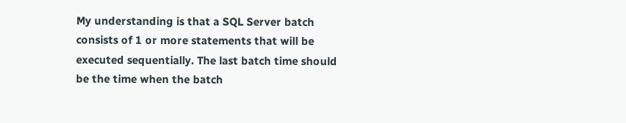My understanding is that a SQL Server batch consists of 1 or more statements that will be executed sequentially. The last batch time should be the time when the batch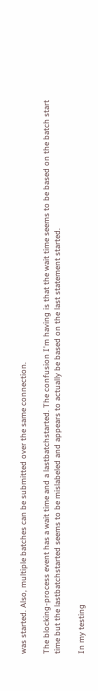was started. Also, multiple batches can be submitted over the same connection.

The blocking-process event has a wait time and a lastbatchstarted. The confusion I'm having is that the wait time seems to be based on the batch start time but the lastbatchstarted seems to be mislabeled and appears to actually be based on the last statement started.

In my testing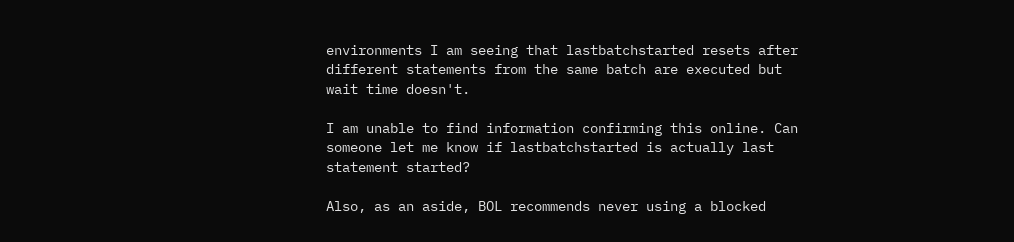environments I am seeing that lastbatchstarted resets after different statements from the same batch are executed but wait time doesn't.

I am unable to find information confirming this online. Can someone let me know if lastbatchstarted is actually last statement started?

Also, as an aside, BOL recommends never using a blocked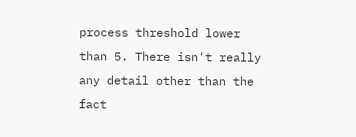process threshold lower than 5. There isn't really any detail other than the fact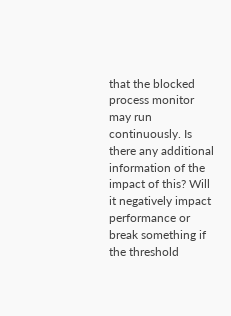that the blocked process monitor may run continuously. Is there any additional information of the impact of this? Will it negatively impact performance or break something if the threshold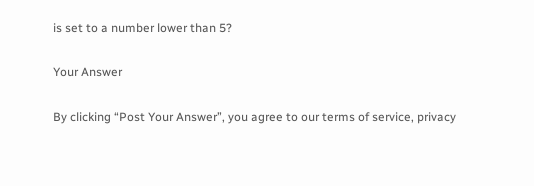is set to a number lower than 5?

Your Answer

By clicking “Post Your Answer”, you agree to our terms of service, privacy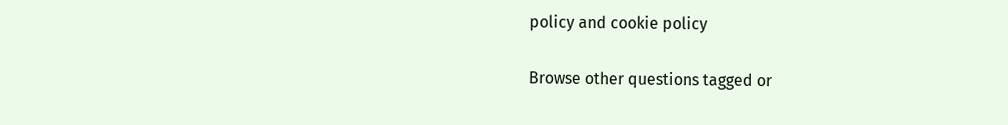policy and cookie policy

Browse other questions tagged or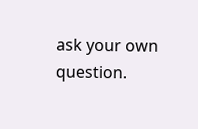ask your own question.